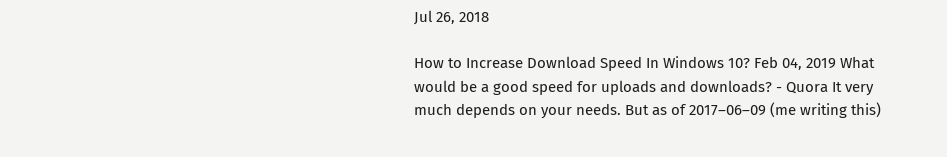Jul 26, 2018

How to Increase Download Speed In Windows 10? Feb 04, 2019 What would be a good speed for uploads and downloads? - Quora It very much depends on your needs. But as of 2017–06–09 (me writing this)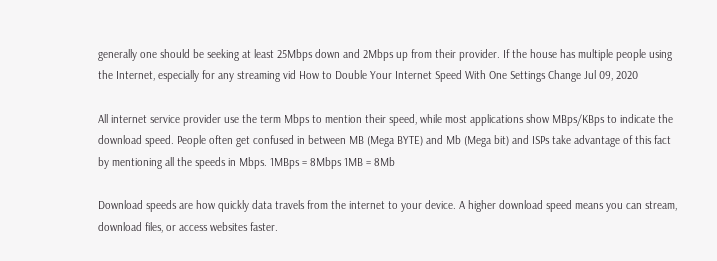generally one should be seeking at least 25Mbps down and 2Mbps up from their provider. If the house has multiple people using the Internet, especially for any streaming vid How to Double Your Internet Speed With One Settings Change Jul 09, 2020

All internet service provider use the term Mbps to mention their speed, while most applications show MBps/KBps to indicate the download speed. People often get confused in between MB (Mega BYTE) and Mb (Mega bit) and ISPs take advantage of this fact by mentioning all the speeds in Mbps. 1MBps = 8Mbps 1MB = 8Mb

Download speeds are how quickly data travels from the internet to your device. A higher download speed means you can stream, download files, or access websites faster.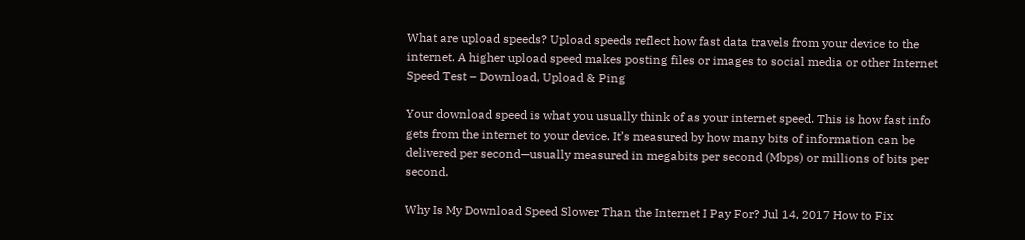What are upload speeds? Upload speeds reflect how fast data travels from your device to the internet. A higher upload speed makes posting files or images to social media or other Internet Speed Test – Download, Upload & Ping

Your download speed is what you usually think of as your internet speed. This is how fast info gets from the internet to your device. It’s measured by how many bits of information can be delivered per second—usually measured in megabits per second (Mbps) or millions of bits per second.

Why Is My Download Speed Slower Than the Internet I Pay For? Jul 14, 2017 How to Fix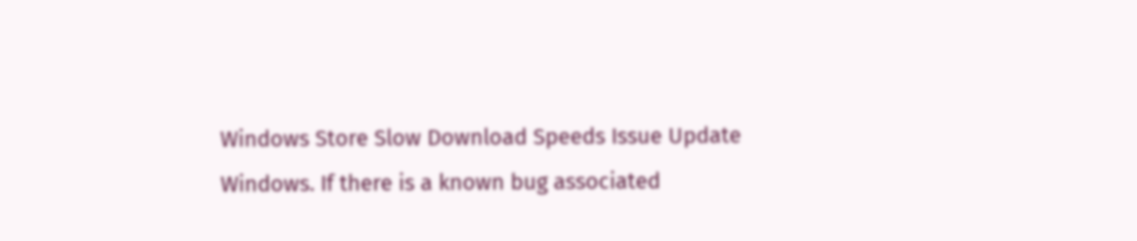Windows Store Slow Download Speeds Issue Update Windows. If there is a known bug associated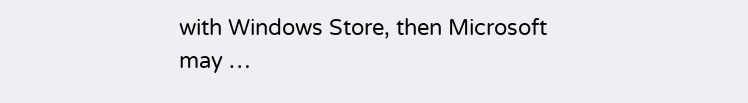with Windows Store, then Microsoft may …